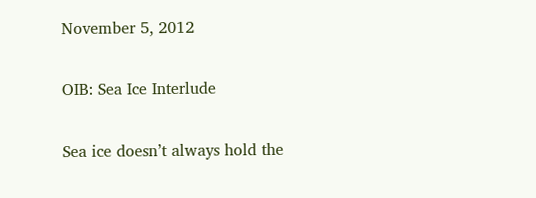November 5, 2012

OIB: Sea Ice Interlude

Sea ice doesn’t always hold the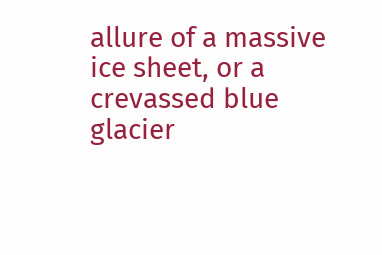allure of a massive ice sheet, or a crevassed blue glacier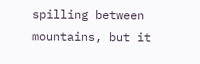spilling between mountains, but it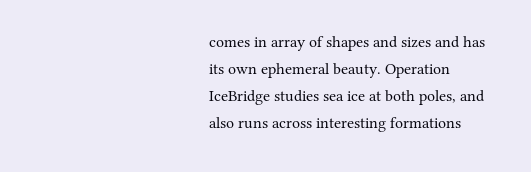comes in array of shapes and sizes and has its own ephemeral beauty. Operation IceBridge studies sea ice at both poles, and also runs across interesting formations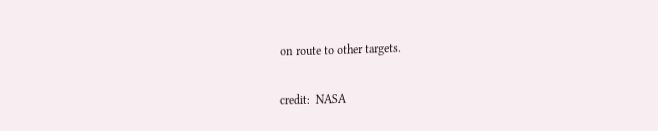on route to other targets.

credit:  NASA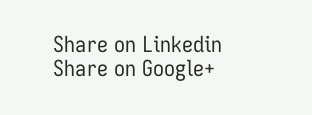Share on Linkedin Share on Google+